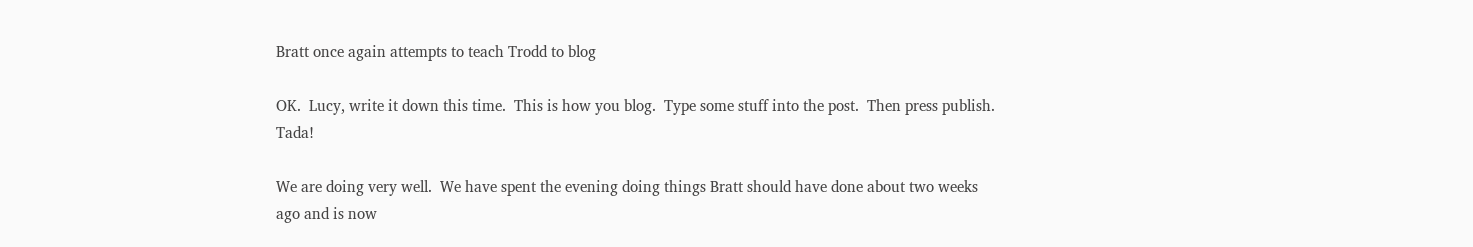Bratt once again attempts to teach Trodd to blog

OK.  Lucy, write it down this time.  This is how you blog.  Type some stuff into the post.  Then press publish.  Tada!

We are doing very well.  We have spent the evening doing things Bratt should have done about two weeks ago and is now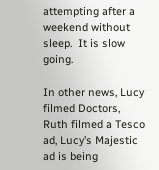attempting after a weekend without sleep.  It is slow going.

In other news, Lucy filmed Doctors, Ruth filmed a Tesco ad, Lucy’s Majestic ad is being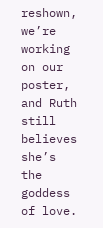reshown, we’re working on our poster, and Ruth still believes she’s the goddess of love.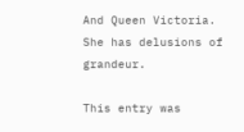And Queen Victoria.  She has delusions of grandeur.

This entry was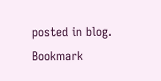posted in blog. Bookmark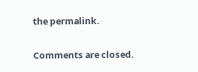the permalink.

Comments are closed.